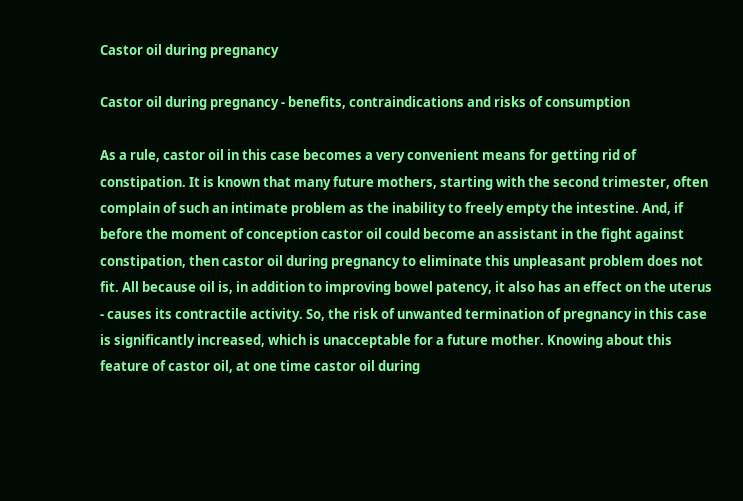Castor oil during pregnancy

Castor oil during pregnancy - benefits, contraindications and risks of consumption

As a rule, castor oil in this case becomes a very convenient means for getting rid of constipation. It is known that many future mothers, starting with the second trimester, often complain of such an intimate problem as the inability to freely empty the intestine. And, if before the moment of conception castor oil could become an assistant in the fight against constipation, then castor oil during pregnancy to eliminate this unpleasant problem does not fit. All because oil is, in addition to improving bowel patency, it also has an effect on the uterus - causes its contractile activity. So, the risk of unwanted termination of pregnancy in this case is significantly increased, which is unacceptable for a future mother. Knowing about this feature of castor oil, at one time castor oil during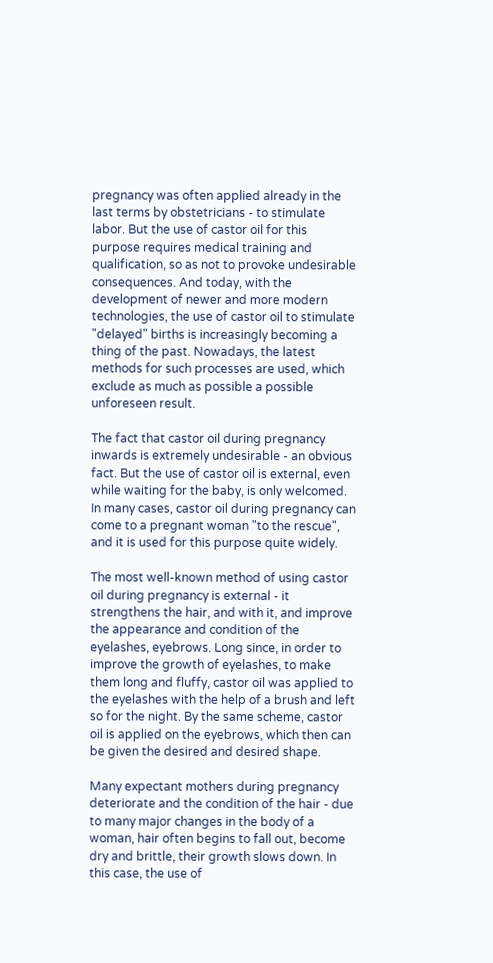pregnancy was often applied already in the last terms by obstetricians - to stimulate labor. But the use of castor oil for this purpose requires medical training and qualification, so as not to provoke undesirable consequences. And today, with the development of newer and more modern technologies, the use of castor oil to stimulate "delayed" births is increasingly becoming a thing of the past. Nowadays, the latest methods for such processes are used, which exclude as much as possible a possible unforeseen result.

The fact that castor oil during pregnancy inwards is extremely undesirable - an obvious fact. But the use of castor oil is external, even while waiting for the baby, is only welcomed. In many cases, castor oil during pregnancy can come to a pregnant woman "to the rescue", and it is used for this purpose quite widely.

The most well-known method of using castor oil during pregnancy is external - it strengthens the hair, and with it, and improve the appearance and condition of the eyelashes, eyebrows. Long since, in order to improve the growth of eyelashes, to make them long and fluffy, castor oil was applied to the eyelashes with the help of a brush and left so for the night. By the same scheme, castor oil is applied on the eyebrows, which then can be given the desired and desired shape.

Many expectant mothers during pregnancy deteriorate and the condition of the hair - due to many major changes in the body of a woman, hair often begins to fall out, become dry and brittle, their growth slows down. In this case, the use of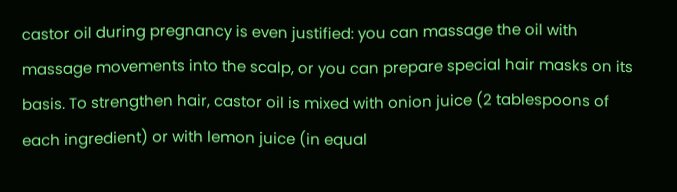castor oil during pregnancy is even justified: you can massage the oil with massage movements into the scalp, or you can prepare special hair masks on its basis. To strengthen hair, castor oil is mixed with onion juice (2 tablespoons of each ingredient) or with lemon juice (in equal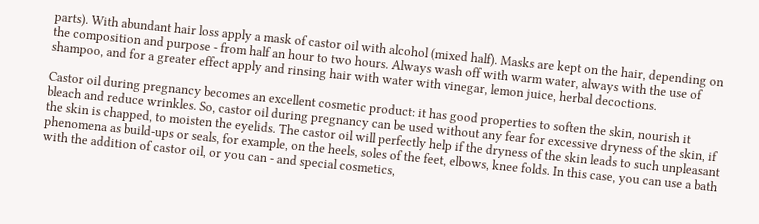parts). With abundant hair loss apply a mask of castor oil with alcohol (mixed half). Masks are kept on the hair, depending on the composition and purpose - from half an hour to two hours. Always wash off with warm water, always with the use of shampoo, and for a greater effect apply and rinsing hair with water with vinegar, lemon juice, herbal decoctions.

Castor oil during pregnancy becomes an excellent cosmetic product: it has good properties to soften the skin, nourish it bleach and reduce wrinkles. So, castor oil during pregnancy can be used without any fear for excessive dryness of the skin, if the skin is chapped, to moisten the eyelids. The castor oil will perfectly help if the dryness of the skin leads to such unpleasant phenomena as build-ups or seals, for example, on the heels, soles of the feet, elbows, knee folds. In this case, you can use a bath with the addition of castor oil, or you can - and special cosmetics,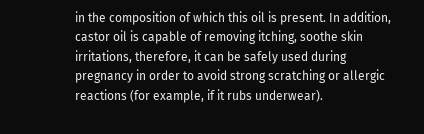in the composition of which this oil is present. In addition, castor oil is capable of removing itching, soothe skin irritations, therefore, it can be safely used during pregnancy in order to avoid strong scratching or allergic reactions (for example, if it rubs underwear).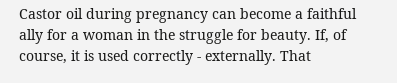Castor oil during pregnancy can become a faithful ally for a woman in the struggle for beauty. If, of course, it is used correctly - externally. That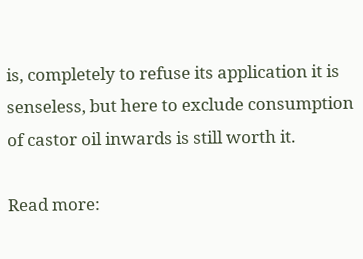is, completely to refuse its application it is senseless, but here to exclude consumption of castor oil inwards is still worth it.

Read more: